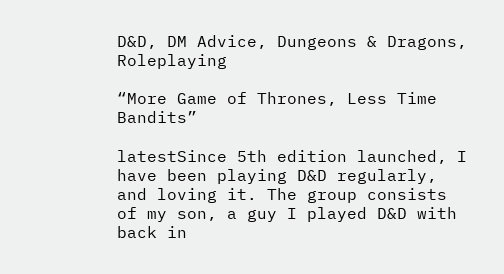D&D, DM Advice, Dungeons & Dragons, Roleplaying

“More Game of Thrones, Less Time Bandits”

latestSince 5th edition launched, I have been playing D&D regularly, and loving it. The group consists of my son, a guy I played D&D with back in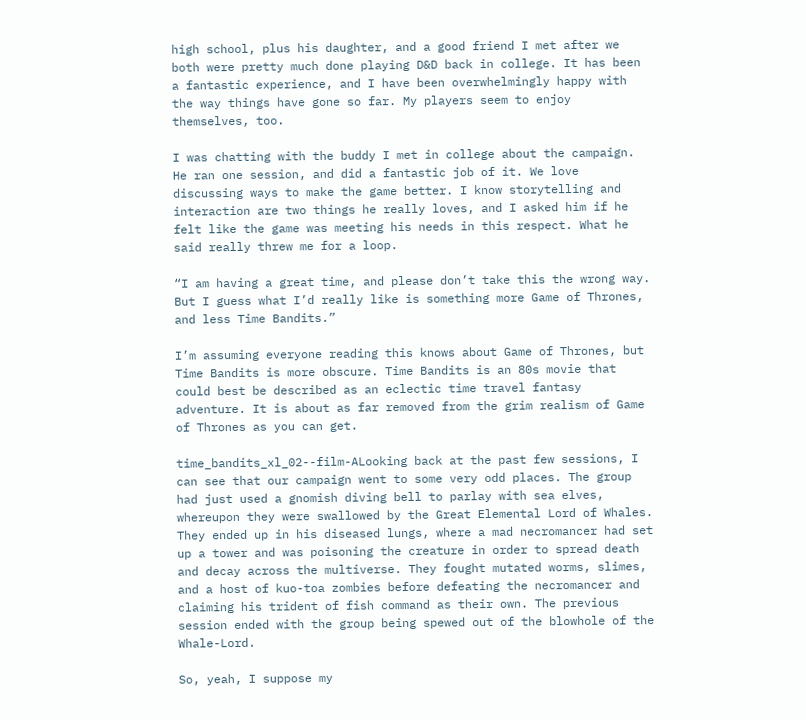high school, plus his daughter, and a good friend I met after we both were pretty much done playing D&D back in college. It has been a fantastic experience, and I have been overwhelmingly happy with the way things have gone so far. My players seem to enjoy themselves, too.

I was chatting with the buddy I met in college about the campaign. He ran one session, and did a fantastic job of it. We love discussing ways to make the game better. I know storytelling and interaction are two things he really loves, and I asked him if he felt like the game was meeting his needs in this respect. What he said really threw me for a loop.

“I am having a great time, and please don’t take this the wrong way. But I guess what I’d really like is something more Game of Thrones, and less Time Bandits.”

I’m assuming everyone reading this knows about Game of Thrones, but Time Bandits is more obscure. Time Bandits is an 80s movie that could best be described as an eclectic time travel fantasy adventure. It is about as far removed from the grim realism of Game of Thrones as you can get.

time_bandits_xl_02--film-ALooking back at the past few sessions, I can see that our campaign went to some very odd places. The group had just used a gnomish diving bell to parlay with sea elves, whereupon they were swallowed by the Great Elemental Lord of Whales. They ended up in his diseased lungs, where a mad necromancer had set up a tower and was poisoning the creature in order to spread death and decay across the multiverse. They fought mutated worms, slimes, and a host of kuo-toa zombies before defeating the necromancer and claiming his trident of fish command as their own. The previous session ended with the group being spewed out of the blowhole of the Whale-Lord.

So, yeah, I suppose my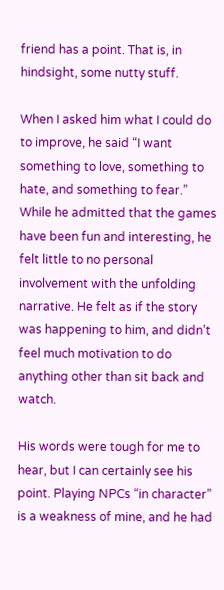friend has a point. That is, in hindsight, some nutty stuff.

When I asked him what I could do to improve, he said “I want something to love, something to hate, and something to fear.” While he admitted that the games have been fun and interesting, he felt little to no personal involvement with the unfolding narrative. He felt as if the story was happening to him, and didn’t feel much motivation to do anything other than sit back and watch.

His words were tough for me to hear, but I can certainly see his point. Playing NPCs “in character” is a weakness of mine, and he had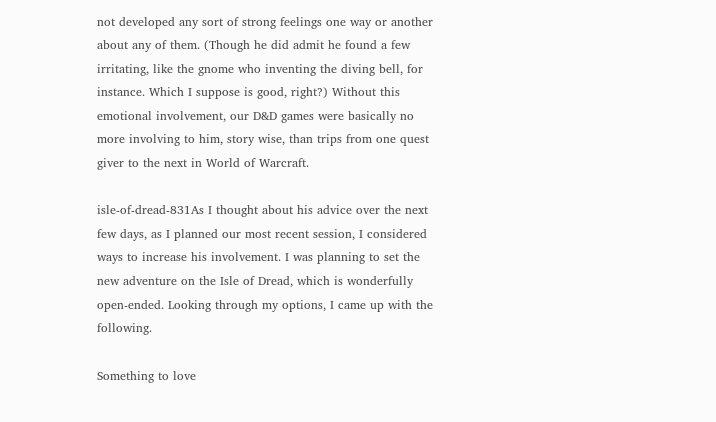not developed any sort of strong feelings one way or another about any of them. (Though he did admit he found a few irritating, like the gnome who inventing the diving bell, for instance. Which I suppose is good, right?) Without this emotional involvement, our D&D games were basically no more involving to him, story wise, than trips from one quest giver to the next in World of Warcraft.

isle-of-dread-831As I thought about his advice over the next few days, as I planned our most recent session, I considered ways to increase his involvement. I was planning to set the new adventure on the Isle of Dread, which is wonderfully open-ended. Looking through my options, I came up with the following.

Something to love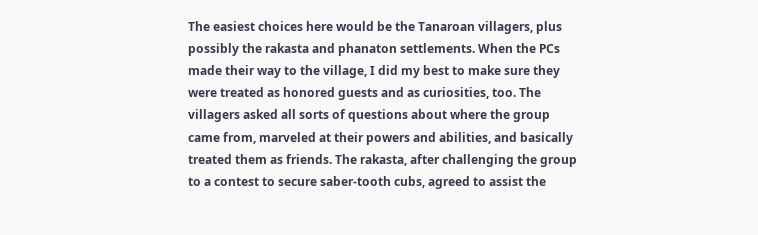The easiest choices here would be the Tanaroan villagers, plus possibly the rakasta and phanaton settlements. When the PCs made their way to the village, I did my best to make sure they were treated as honored guests and as curiosities, too. The villagers asked all sorts of questions about where the group came from, marveled at their powers and abilities, and basically treated them as friends. The rakasta, after challenging the group to a contest to secure saber-tooth cubs, agreed to assist the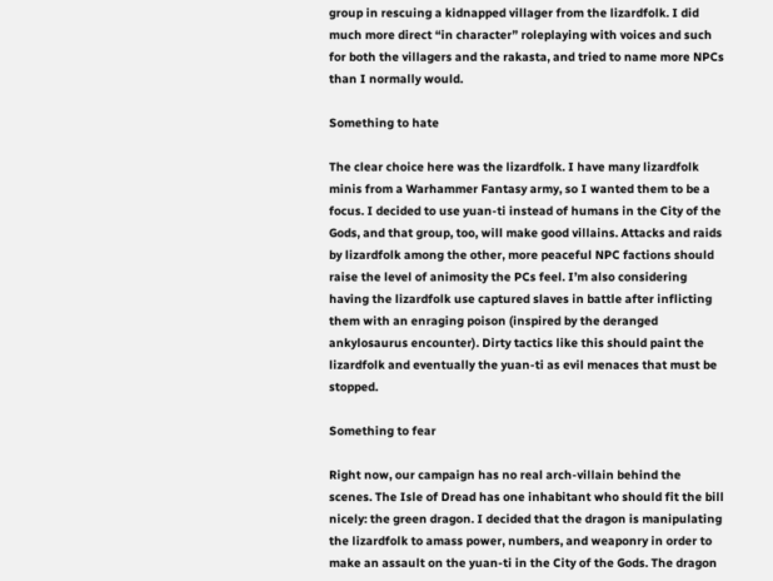group in rescuing a kidnapped villager from the lizardfolk. I did much more direct “in character” roleplaying with voices and such for both the villagers and the rakasta, and tried to name more NPCs than I normally would.

Something to hate

The clear choice here was the lizardfolk. I have many lizardfolk minis from a Warhammer Fantasy army, so I wanted them to be a focus. I decided to use yuan-ti instead of humans in the City of the Gods, and that group, too, will make good villains. Attacks and raids by lizardfolk among the other, more peaceful NPC factions should raise the level of animosity the PCs feel. I’m also considering having the lizardfolk use captured slaves in battle after inflicting them with an enraging poison (inspired by the deranged ankylosaurus encounter). Dirty tactics like this should paint the lizardfolk and eventually the yuan-ti as evil menaces that must be stopped.

Something to fear

Right now, our campaign has no real arch-villain behind the scenes. The Isle of Dread has one inhabitant who should fit the bill nicely: the green dragon. I decided that the dragon is manipulating the lizardfolk to amass power, numbers, and weaponry in order to make an assault on the yuan-ti in the City of the Gods. The dragon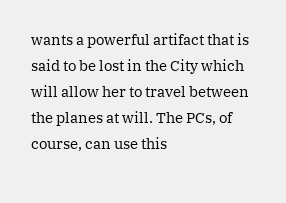wants a powerful artifact that is said to be lost in the City which will allow her to travel between the planes at will. The PCs, of course, can use this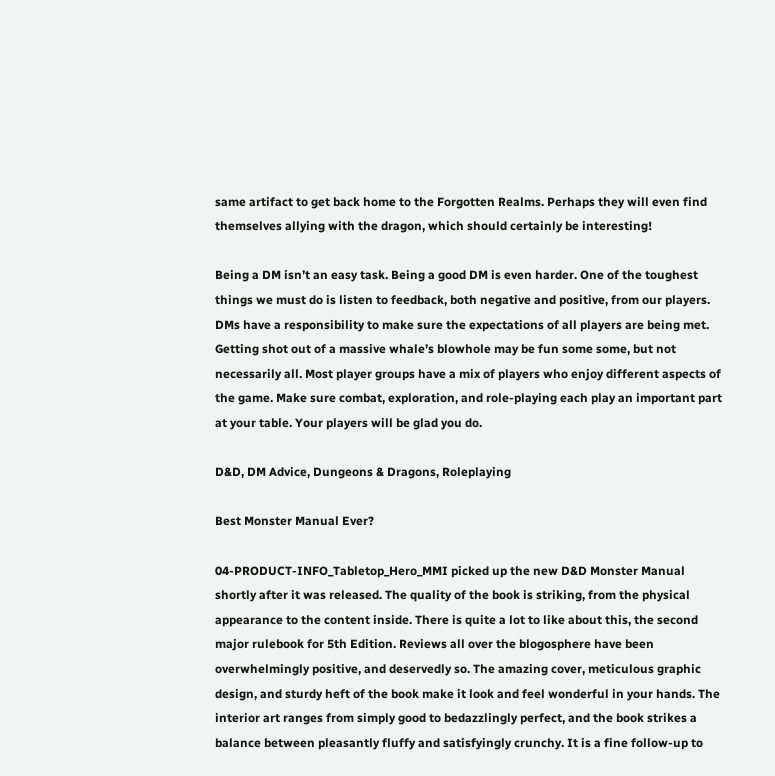same artifact to get back home to the Forgotten Realms. Perhaps they will even find themselves allying with the dragon, which should certainly be interesting!

Being a DM isn’t an easy task. Being a good DM is even harder. One of the toughest things we must do is listen to feedback, both negative and positive, from our players. DMs have a responsibility to make sure the expectations of all players are being met. Getting shot out of a massive whale’s blowhole may be fun some some, but not necessarily all. Most player groups have a mix of players who enjoy different aspects of the game. Make sure combat, exploration, and role-playing each play an important part at your table. Your players will be glad you do.

D&D, DM Advice, Dungeons & Dragons, Roleplaying

Best Monster Manual Ever?

04-PRODUCT-INFO_Tabletop_Hero_MMI picked up the new D&D Monster Manual shortly after it was released. The quality of the book is striking, from the physical appearance to the content inside. There is quite a lot to like about this, the second major rulebook for 5th Edition. Reviews all over the blogosphere have been overwhelmingly positive, and deservedly so. The amazing cover, meticulous graphic design, and sturdy heft of the book make it look and feel wonderful in your hands. The interior art ranges from simply good to bedazzlingly perfect, and the book strikes a balance between pleasantly fluffy and satisfyingly crunchy. It is a fine follow-up to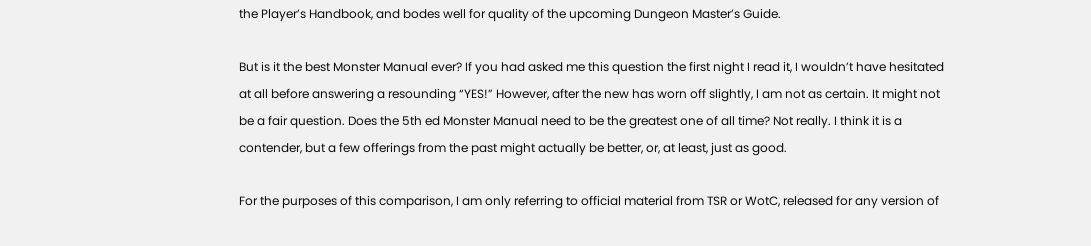the Player’s Handbook, and bodes well for quality of the upcoming Dungeon Master’s Guide.

But is it the best Monster Manual ever? If you had asked me this question the first night I read it, I wouldn’t have hesitated at all before answering a resounding “YES!” However, after the new has worn off slightly, I am not as certain. It might not be a fair question. Does the 5th ed Monster Manual need to be the greatest one of all time? Not really. I think it is a contender, but a few offerings from the past might actually be better, or, at least, just as good.

For the purposes of this comparison, I am only referring to official material from TSR or WotC, released for any version of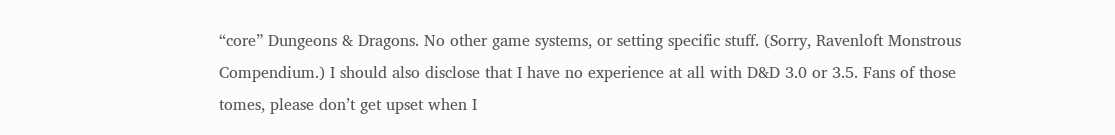“core” Dungeons & Dragons. No other game systems, or setting specific stuff. (Sorry, Ravenloft Monstrous Compendium.) I should also disclose that I have no experience at all with D&D 3.0 or 3.5. Fans of those tomes, please don’t get upset when I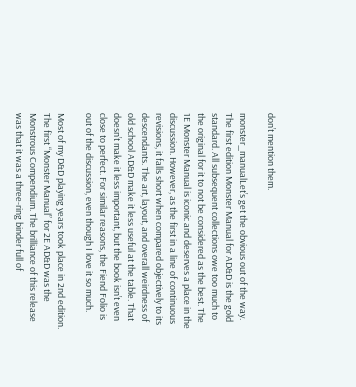don’t mention them.

monster_manualLet’s get the obvious out of the way. The first edition Monster Manual for AD&D is the gold standard. All subsequent collections owe too much to the original for it to not be considered as the best. The 1E Monster Manual is iconic and deserves a place in the discussion. However, as the first in a line of continuous revisions, it falls short when compared objectively to its descendants. The art, layout, and overall weirdness of old school AD&D make it less useful at the table. That doesn’t make it less important, but the book isn’t even close to perfect. For similar reasons, the Fiend Folio is out of the discussion, even though I love it so much.

Most of my D&D playing years took place in 2nd edition. The first “Monster Manual” for 2E AD&D was the Monstrous Compendium. The brilliance of this release was that it was a three-ring binder full of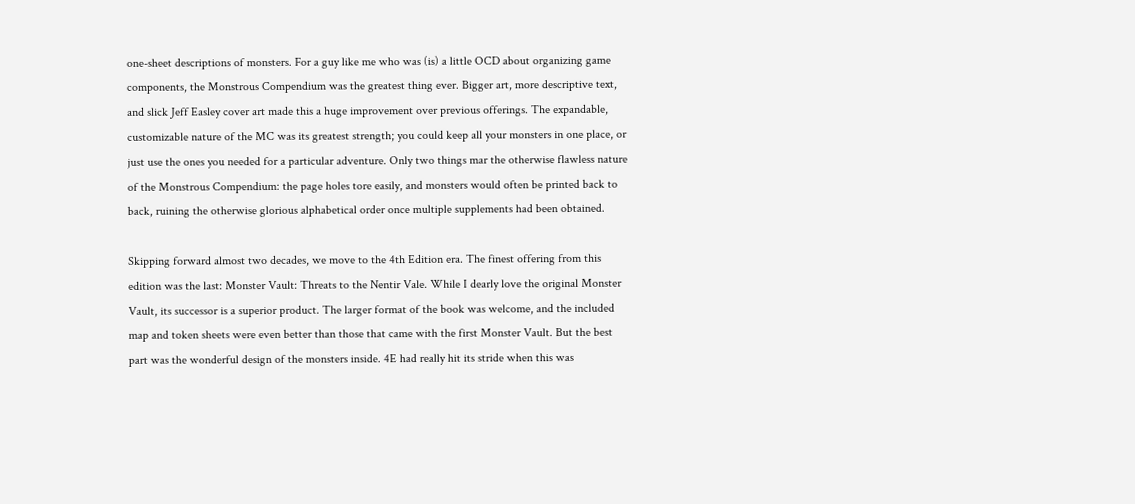one-sheet descriptions of monsters. For a guy like me who was (is) a little OCD about organizing game components, the Monstrous Compendium was the greatest thing ever. Bigger art, more descriptive text, and slick Jeff Easley cover art made this a huge improvement over previous offerings. The expandable, customizable nature of the MC was its greatest strength; you could keep all your monsters in one place, or just use the ones you needed for a particular adventure. Only two things mar the otherwise flawless nature of the Monstrous Compendium: the page holes tore easily, and monsters would often be printed back to back, ruining the otherwise glorious alphabetical order once multiple supplements had been obtained.

Skipping forward almost two decades, we move to the 4th Edition era. The finest offering from this edition was the last: Monster Vault: Threats to the Nentir Vale. While I dearly love the original Monster Vault, its successor is a superior product. The larger format of the book was welcome, and the included map and token sheets were even better than those that came with the first Monster Vault. But the best part was the wonderful design of the monsters inside. 4E had really hit its stride when this was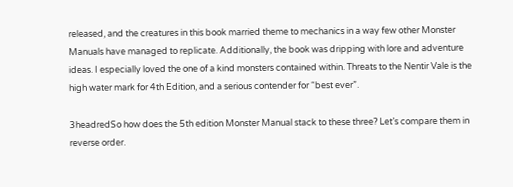released, and the creatures in this book married theme to mechanics in a way few other Monster Manuals have managed to replicate. Additionally, the book was dripping with lore and adventure ideas. I especially loved the one of a kind monsters contained within. Threats to the Nentir Vale is the high water mark for 4th Edition, and a serious contender for “best ever”.

3headredSo how does the 5th edition Monster Manual stack to these three? Let’s compare them in reverse order.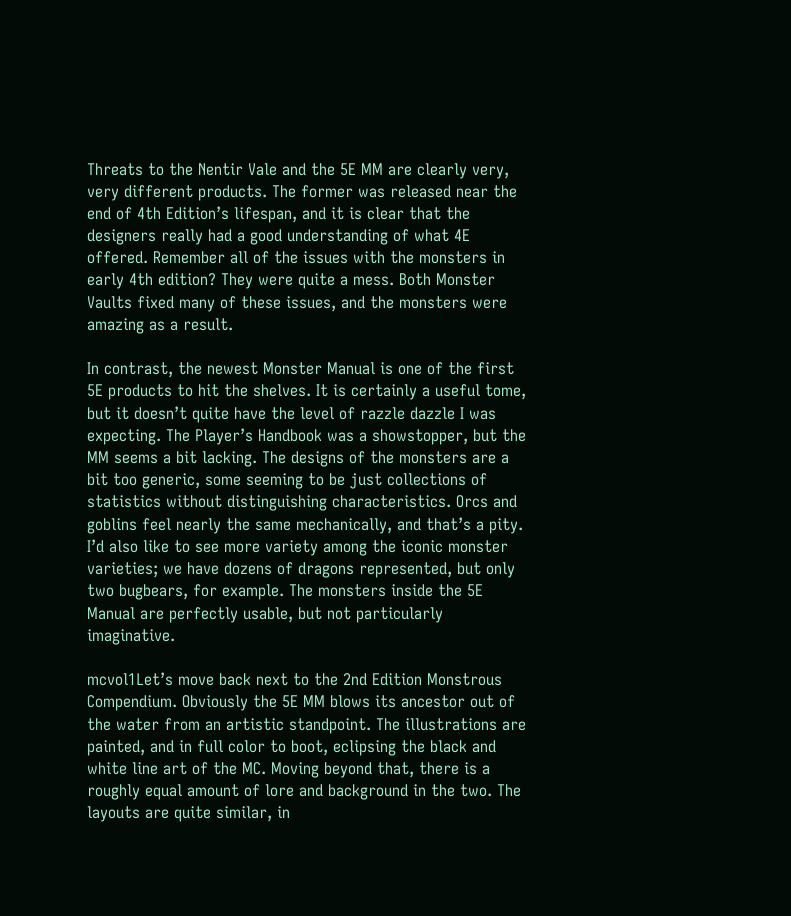Threats to the Nentir Vale and the 5E MM are clearly very, very different products. The former was released near the end of 4th Edition’s lifespan, and it is clear that the designers really had a good understanding of what 4E offered. Remember all of the issues with the monsters in early 4th edition? They were quite a mess. Both Monster Vaults fixed many of these issues, and the monsters were amazing as a result.

In contrast, the newest Monster Manual is one of the first 5E products to hit the shelves. It is certainly a useful tome, but it doesn’t quite have the level of razzle dazzle I was expecting. The Player’s Handbook was a showstopper, but the MM seems a bit lacking. The designs of the monsters are a bit too generic, some seeming to be just collections of statistics without distinguishing characteristics. Orcs and goblins feel nearly the same mechanically, and that’s a pity. I’d also like to see more variety among the iconic monster varieties; we have dozens of dragons represented, but only two bugbears, for example. The monsters inside the 5E Manual are perfectly usable, but not particularly imaginative.

mcvol1Let’s move back next to the 2nd Edition Monstrous Compendium. Obviously the 5E MM blows its ancestor out of the water from an artistic standpoint. The illustrations are painted, and in full color to boot, eclipsing the black and white line art of the MC. Moving beyond that, there is a roughly equal amount of lore and background in the two. The layouts are quite similar, in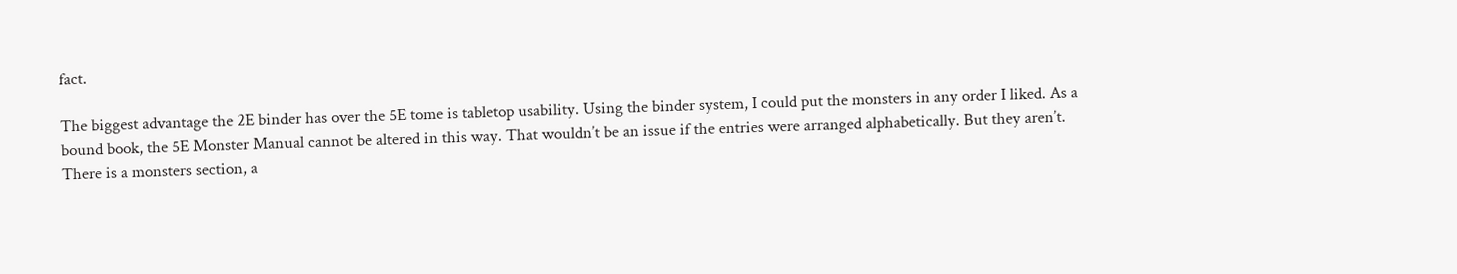fact.

The biggest advantage the 2E binder has over the 5E tome is tabletop usability. Using the binder system, I could put the monsters in any order I liked. As a bound book, the 5E Monster Manual cannot be altered in this way. That wouldn’t be an issue if the entries were arranged alphabetically. But they aren’t. There is a monsters section, a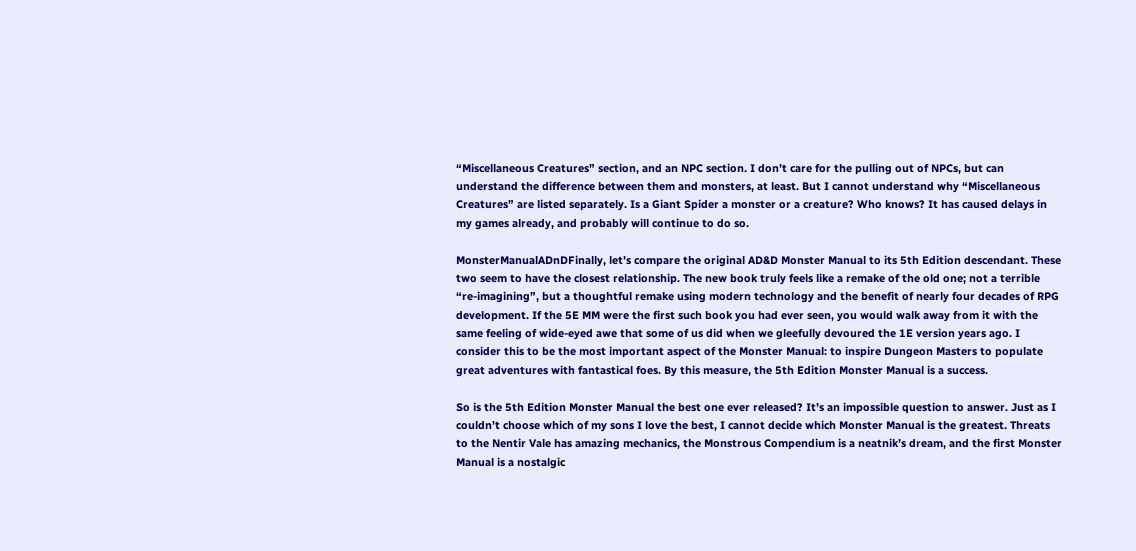“Miscellaneous Creatures” section, and an NPC section. I don’t care for the pulling out of NPCs, but can understand the difference between them and monsters, at least. But I cannot understand why “Miscellaneous Creatures” are listed separately. Is a Giant Spider a monster or a creature? Who knows? It has caused delays in my games already, and probably will continue to do so.

MonsterManualADnDFinally, let’s compare the original AD&D Monster Manual to its 5th Edition descendant. These two seem to have the closest relationship. The new book truly feels like a remake of the old one; not a terrible “re-imagining”, but a thoughtful remake using modern technology and the benefit of nearly four decades of RPG development. If the 5E MM were the first such book you had ever seen, you would walk away from it with the same feeling of wide-eyed awe that some of us did when we gleefully devoured the 1E version years ago. I consider this to be the most important aspect of the Monster Manual: to inspire Dungeon Masters to populate great adventures with fantastical foes. By this measure, the 5th Edition Monster Manual is a success.

So is the 5th Edition Monster Manual the best one ever released? It’s an impossible question to answer. Just as I couldn’t choose which of my sons I love the best, I cannot decide which Monster Manual is the greatest. Threats to the Nentir Vale has amazing mechanics, the Monstrous Compendium is a neatnik’s dream, and the first Monster Manual is a nostalgic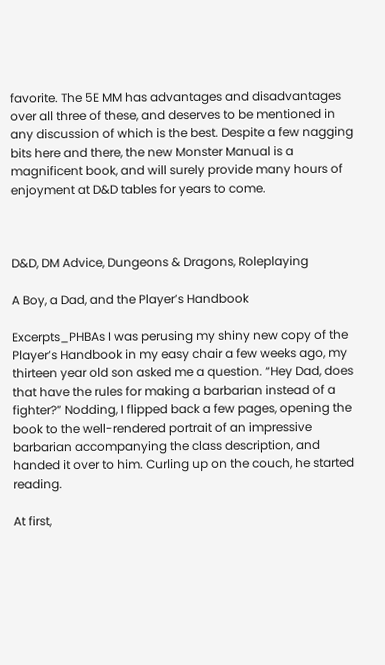favorite. The 5E MM has advantages and disadvantages over all three of these, and deserves to be mentioned in any discussion of which is the best. Despite a few nagging bits here and there, the new Monster Manual is a magnificent book, and will surely provide many hours of enjoyment at D&D tables for years to come.



D&D, DM Advice, Dungeons & Dragons, Roleplaying

A Boy, a Dad, and the Player’s Handbook

Excerpts_PHBAs I was perusing my shiny new copy of the Player’s Handbook in my easy chair a few weeks ago, my thirteen year old son asked me a question. “Hey Dad, does that have the rules for making a barbarian instead of a fighter?” Nodding, I flipped back a few pages, opening the book to the well-rendered portrait of an impressive barbarian accompanying the class description, and handed it over to him. Curling up on the couch, he started reading.

At first,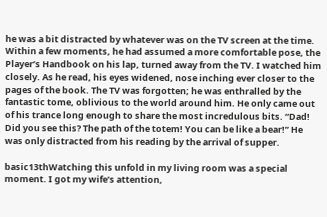he was a bit distracted by whatever was on the TV screen at the time. Within a few moments, he had assumed a more comfortable pose, the Player’s Handbook on his lap, turned away from the TV. I watched him closely. As he read, his eyes widened, nose inching ever closer to the pages of the book. The TV was forgotten; he was enthralled by the fantastic tome, oblivious to the world around him. He only came out of his trance long enough to share the most incredulous bits. “Dad! Did you see this? The path of the totem! You can be like a bear!” He was only distracted from his reading by the arrival of supper.

basic13thWatching this unfold in my living room was a special moment. I got my wife’s attention,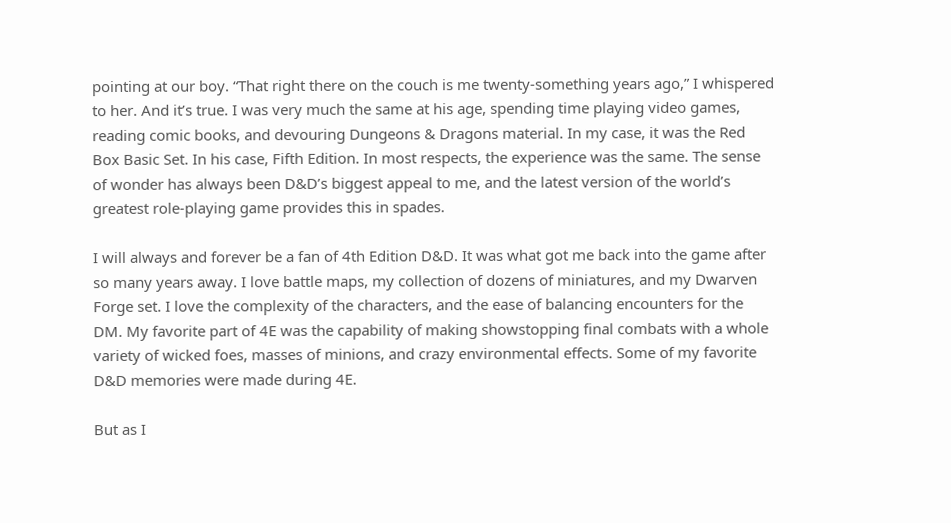pointing at our boy. “That right there on the couch is me twenty-something years ago,” I whispered to her. And it’s true. I was very much the same at his age, spending time playing video games, reading comic books, and devouring Dungeons & Dragons material. In my case, it was the Red Box Basic Set. In his case, Fifth Edition. In most respects, the experience was the same. The sense of wonder has always been D&D’s biggest appeal to me, and the latest version of the world’s greatest role-playing game provides this in spades.

I will always and forever be a fan of 4th Edition D&D. It was what got me back into the game after so many years away. I love battle maps, my collection of dozens of miniatures, and my Dwarven Forge set. I love the complexity of the characters, and the ease of balancing encounters for the DM. My favorite part of 4E was the capability of making showstopping final combats with a whole variety of wicked foes, masses of minions, and crazy environmental effects. Some of my favorite D&D memories were made during 4E.

But as I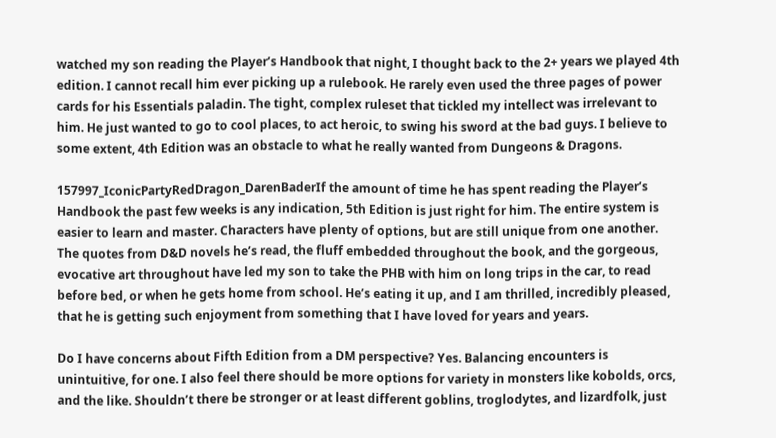watched my son reading the Player’s Handbook that night, I thought back to the 2+ years we played 4th edition. I cannot recall him ever picking up a rulebook. He rarely even used the three pages of power cards for his Essentials paladin. The tight, complex ruleset that tickled my intellect was irrelevant to him. He just wanted to go to cool places, to act heroic, to swing his sword at the bad guys. I believe to some extent, 4th Edition was an obstacle to what he really wanted from Dungeons & Dragons.

157997_IconicPartyRedDragon_DarenBaderIf the amount of time he has spent reading the Player’s Handbook the past few weeks is any indication, 5th Edition is just right for him. The entire system is easier to learn and master. Characters have plenty of options, but are still unique from one another. The quotes from D&D novels he’s read, the fluff embedded throughout the book, and the gorgeous, evocative art throughout have led my son to take the PHB with him on long trips in the car, to read before bed, or when he gets home from school. He’s eating it up, and I am thrilled, incredibly pleased, that he is getting such enjoyment from something that I have loved for years and years.

Do I have concerns about Fifth Edition from a DM perspective? Yes. Balancing encounters is unintuitive, for one. I also feel there should be more options for variety in monsters like kobolds, orcs, and the like. Shouldn’t there be stronger or at least different goblins, troglodytes, and lizardfolk, just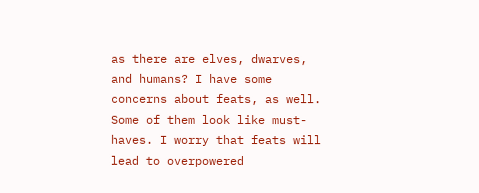as there are elves, dwarves, and humans? I have some concerns about feats, as well. Some of them look like must-haves. I worry that feats will lead to overpowered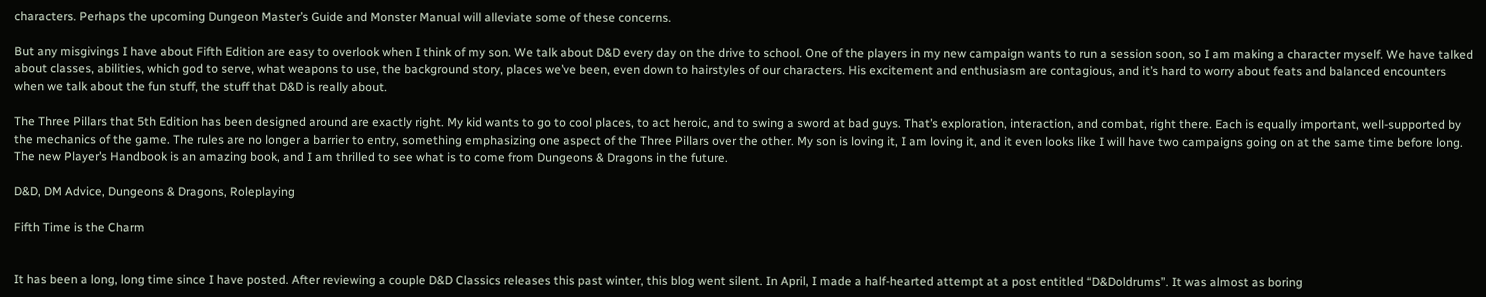characters. Perhaps the upcoming Dungeon Master’s Guide and Monster Manual will alleviate some of these concerns.

But any misgivings I have about Fifth Edition are easy to overlook when I think of my son. We talk about D&D every day on the drive to school. One of the players in my new campaign wants to run a session soon, so I am making a character myself. We have talked about classes, abilities, which god to serve, what weapons to use, the background story, places we’ve been, even down to hairstyles of our characters. His excitement and enthusiasm are contagious, and it’s hard to worry about feats and balanced encounters when we talk about the fun stuff, the stuff that D&D is really about.

The Three Pillars that 5th Edition has been designed around are exactly right. My kid wants to go to cool places, to act heroic, and to swing a sword at bad guys. That’s exploration, interaction, and combat, right there. Each is equally important, well-supported by the mechanics of the game. The rules are no longer a barrier to entry, something emphasizing one aspect of the Three Pillars over the other. My son is loving it, I am loving it, and it even looks like I will have two campaigns going on at the same time before long. The new Player’s Handbook is an amazing book, and I am thrilled to see what is to come from Dungeons & Dragons in the future.

D&D, DM Advice, Dungeons & Dragons, Roleplaying

Fifth Time is the Charm


It has been a long, long time since I have posted. After reviewing a couple D&D Classics releases this past winter, this blog went silent. In April, I made a half-hearted attempt at a post entitled “D&Doldrums”. It was almost as boring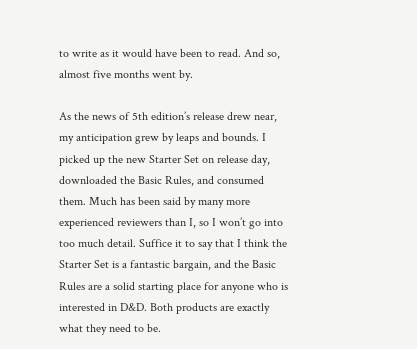to write as it would have been to read. And so, almost five months went by.

As the news of 5th edition’s release drew near, my anticipation grew by leaps and bounds. I picked up the new Starter Set on release day, downloaded the Basic Rules, and consumed them. Much has been said by many more experienced reviewers than I, so I won’t go into too much detail. Suffice it to say that I think the Starter Set is a fantastic bargain, and the Basic Rules are a solid starting place for anyone who is interested in D&D. Both products are exactly what they need to be.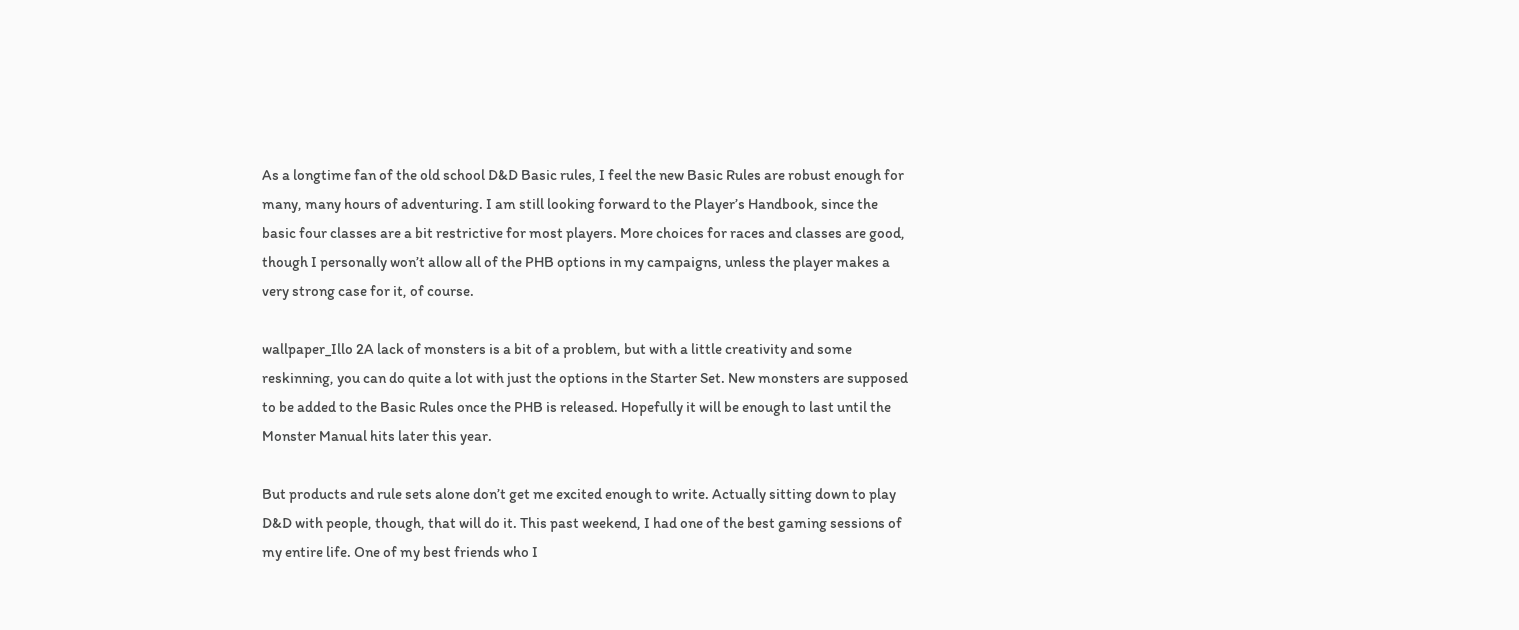As a longtime fan of the old school D&D Basic rules, I feel the new Basic Rules are robust enough for many, many hours of adventuring. I am still looking forward to the Player’s Handbook, since the basic four classes are a bit restrictive for most players. More choices for races and classes are good, though I personally won’t allow all of the PHB options in my campaigns, unless the player makes a very strong case for it, of course.

wallpaper_Illo 2A lack of monsters is a bit of a problem, but with a little creativity and some reskinning, you can do quite a lot with just the options in the Starter Set. New monsters are supposed to be added to the Basic Rules once the PHB is released. Hopefully it will be enough to last until the Monster Manual hits later this year.

But products and rule sets alone don’t get me excited enough to write. Actually sitting down to play D&D with people, though, that will do it. This past weekend, I had one of the best gaming sessions of my entire life. One of my best friends who I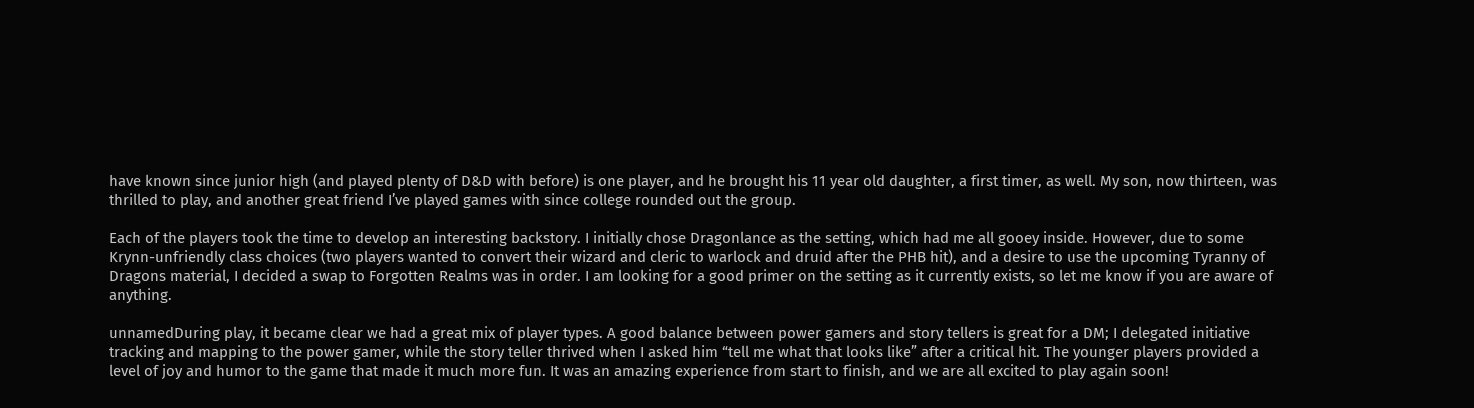have known since junior high (and played plenty of D&D with before) is one player, and he brought his 11 year old daughter, a first timer, as well. My son, now thirteen, was thrilled to play, and another great friend I’ve played games with since college rounded out the group.

Each of the players took the time to develop an interesting backstory. I initially chose Dragonlance as the setting, which had me all gooey inside. However, due to some Krynn-unfriendly class choices (two players wanted to convert their wizard and cleric to warlock and druid after the PHB hit), and a desire to use the upcoming Tyranny of Dragons material, I decided a swap to Forgotten Realms was in order. I am looking for a good primer on the setting as it currently exists, so let me know if you are aware of anything.

unnamedDuring play, it became clear we had a great mix of player types. A good balance between power gamers and story tellers is great for a DM; I delegated initiative tracking and mapping to the power gamer, while the story teller thrived when I asked him “tell me what that looks like” after a critical hit. The younger players provided a level of joy and humor to the game that made it much more fun. It was an amazing experience from start to finish, and we are all excited to play again soon!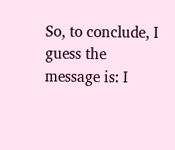So, to conclude, I guess the message is: I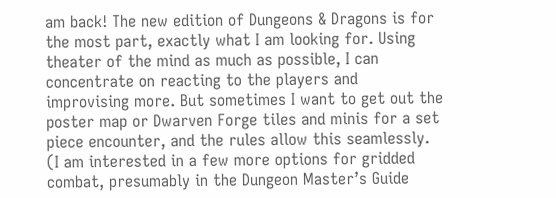am back! The new edition of Dungeons & Dragons is for the most part, exactly what I am looking for. Using theater of the mind as much as possible, I can concentrate on reacting to the players and improvising more. But sometimes I want to get out the poster map or Dwarven Forge tiles and minis for a set piece encounter, and the rules allow this seamlessly. (I am interested in a few more options for gridded combat, presumably in the Dungeon Master’s Guide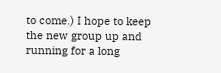to come.) I hope to keep the new group up and running for a long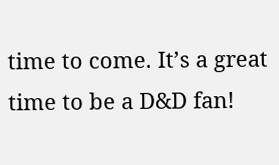time to come. It’s a great time to be a D&D fan!